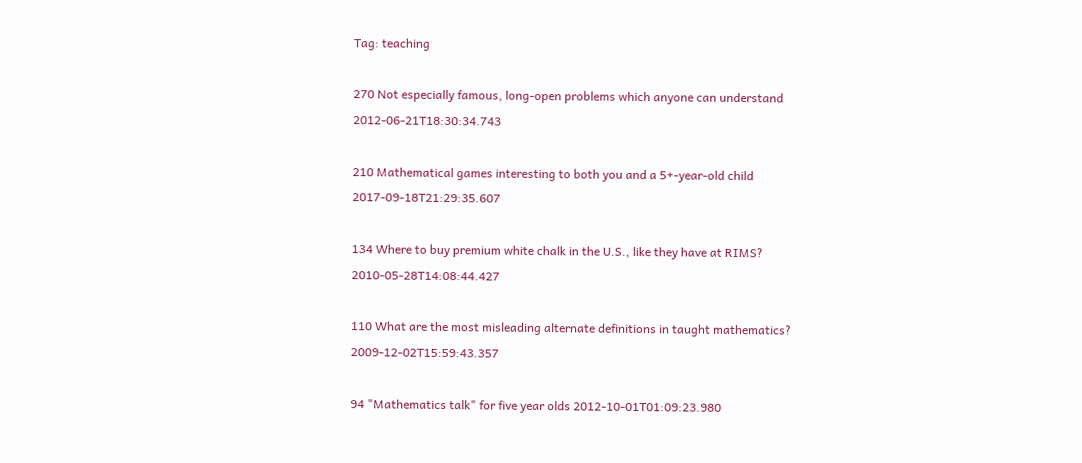Tag: teaching

270 Not especially famous, long-open problems which anyone can understand 2012-06-21T18:30:34.743

210 Mathematical games interesting to both you and a 5+-year-old child 2017-09-18T21:29:35.607

134 Where to buy premium white chalk in the U.S., like they have at RIMS? 2010-05-28T14:08:44.427

110 What are the most misleading alternate definitions in taught mathematics? 2009-12-02T15:59:43.357

94 "Mathematics talk" for five year olds 2012-10-01T01:09:23.980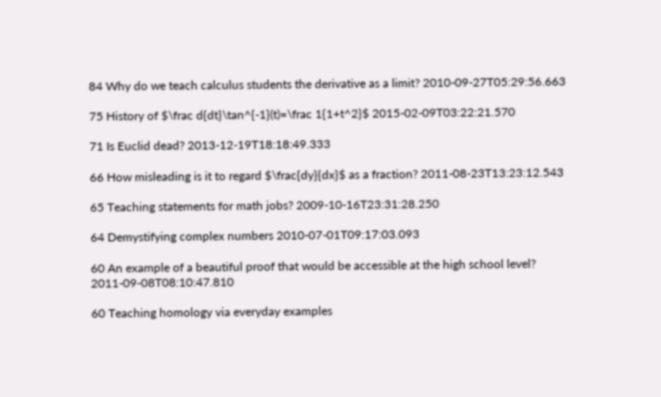84 Why do we teach calculus students the derivative as a limit? 2010-09-27T05:29:56.663

75 History of $\frac d{dt}\tan^{-1}(t)=\frac 1{1+t^2}$ 2015-02-09T03:22:21.570

71 Is Euclid dead? 2013-12-19T18:18:49.333

66 How misleading is it to regard $\frac{dy}{dx}$ as a fraction? 2011-08-23T13:23:12.543

65 Teaching statements for math jobs? 2009-10-16T23:31:28.250

64 Demystifying complex numbers 2010-07-01T09:17:03.093

60 An example of a beautiful proof that would be accessible at the high school level? 2011-09-08T08:10:47.810

60 Teaching homology via everyday examples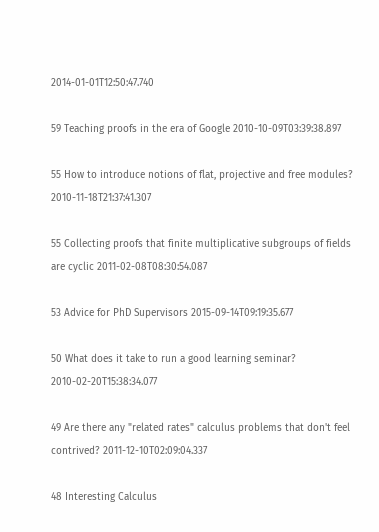2014-01-01T12:50:47.740

59 Teaching proofs in the era of Google 2010-10-09T03:39:38.897

55 How to introduce notions of flat, projective and free modules? 2010-11-18T21:37:41.307

55 Collecting proofs that finite multiplicative subgroups of fields are cyclic 2011-02-08T08:30:54.087

53 Advice for PhD Supervisors 2015-09-14T09:19:35.677

50 What does it take to run a good learning seminar? 2010-02-20T15:38:34.077

49 Are there any "related rates" calculus problems that don't feel contrived? 2011-12-10T02:09:04.337

48 Interesting Calculus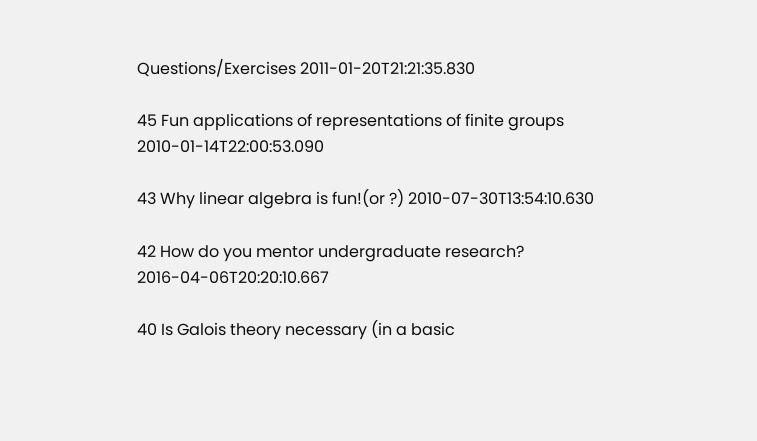Questions/Exercises 2011-01-20T21:21:35.830

45 Fun applications of representations of finite groups 2010-01-14T22:00:53.090

43 Why linear algebra is fun!(or ?) 2010-07-30T13:54:10.630

42 How do you mentor undergraduate research? 2016-04-06T20:20:10.667

40 Is Galois theory necessary (in a basic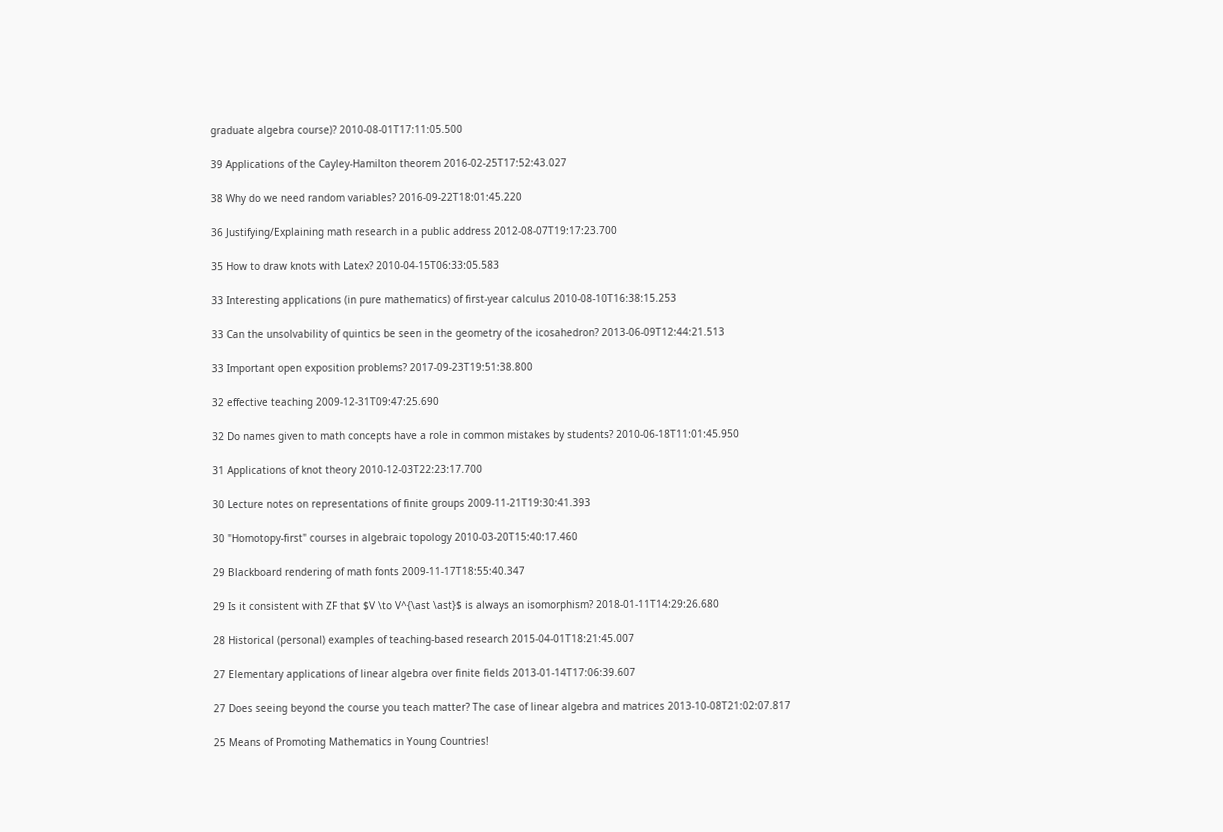graduate algebra course)? 2010-08-01T17:11:05.500

39 Applications of the Cayley-Hamilton theorem 2016-02-25T17:52:43.027

38 Why do we need random variables? 2016-09-22T18:01:45.220

36 Justifying/Explaining math research in a public address 2012-08-07T19:17:23.700

35 How to draw knots with Latex? 2010-04-15T06:33:05.583

33 Interesting applications (in pure mathematics) of first-year calculus 2010-08-10T16:38:15.253

33 Can the unsolvability of quintics be seen in the geometry of the icosahedron? 2013-06-09T12:44:21.513

33 Important open exposition problems? 2017-09-23T19:51:38.800

32 effective teaching 2009-12-31T09:47:25.690

32 Do names given to math concepts have a role in common mistakes by students? 2010-06-18T11:01:45.950

31 Applications of knot theory 2010-12-03T22:23:17.700

30 Lecture notes on representations of finite groups 2009-11-21T19:30:41.393

30 "Homotopy-first" courses in algebraic topology 2010-03-20T15:40:17.460

29 Blackboard rendering of math fonts 2009-11-17T18:55:40.347

29 Is it consistent with ZF that $V \to V^{\ast \ast}$ is always an isomorphism? 2018-01-11T14:29:26.680

28 Historical (personal) examples of teaching-based research 2015-04-01T18:21:45.007

27 Elementary applications of linear algebra over finite fields 2013-01-14T17:06:39.607

27 Does seeing beyond the course you teach matter? The case of linear algebra and matrices 2013-10-08T21:02:07.817

25 Means of Promoting Mathematics in Young Countries!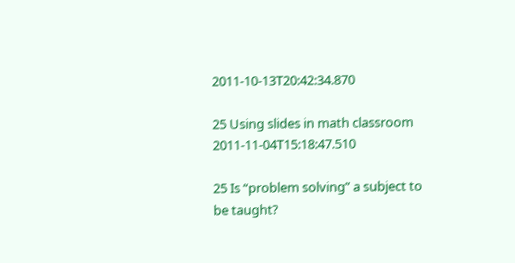2011-10-13T20:42:34.870

25 Using slides in math classroom 2011-11-04T15:18:47.510

25 Is “problem solving” a subject to be taught?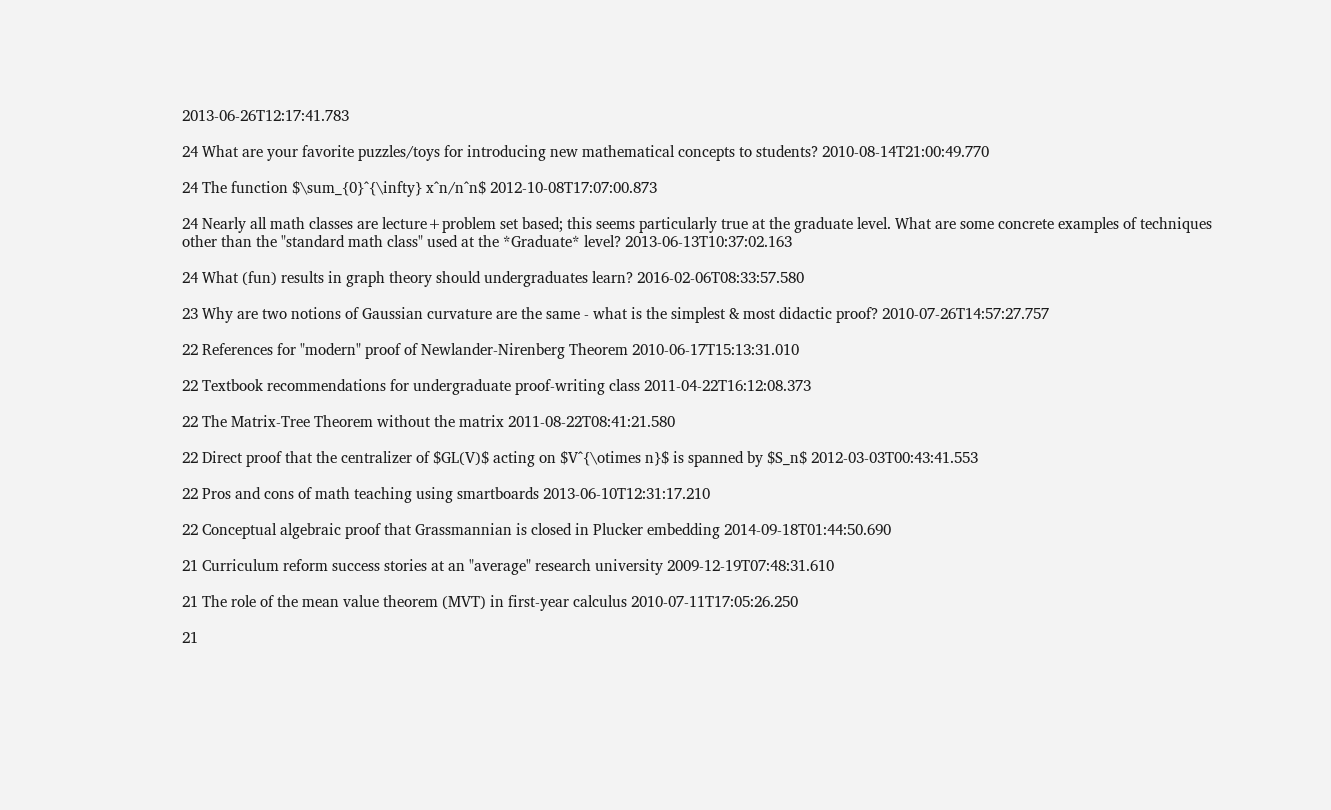2013-06-26T12:17:41.783

24 What are your favorite puzzles/toys for introducing new mathematical concepts to students? 2010-08-14T21:00:49.770

24 The function $\sum_{0}^{\infty} x^n/n^n$ 2012-10-08T17:07:00.873

24 Nearly all math classes are lecture+problem set based; this seems particularly true at the graduate level. What are some concrete examples of techniques other than the "standard math class" used at the *Graduate* level? 2013-06-13T10:37:02.163

24 What (fun) results in graph theory should undergraduates learn? 2016-02-06T08:33:57.580

23 Why are two notions of Gaussian curvature are the same - what is the simplest & most didactic proof? 2010-07-26T14:57:27.757

22 References for "modern" proof of Newlander-Nirenberg Theorem 2010-06-17T15:13:31.010

22 Textbook recommendations for undergraduate proof-writing class 2011-04-22T16:12:08.373

22 The Matrix-Tree Theorem without the matrix 2011-08-22T08:41:21.580

22 Direct proof that the centralizer of $GL(V)$ acting on $V^{\otimes n}$ is spanned by $S_n$ 2012-03-03T00:43:41.553

22 Pros and cons of math teaching using smartboards 2013-06-10T12:31:17.210

22 Conceptual algebraic proof that Grassmannian is closed in Plucker embedding 2014-09-18T01:44:50.690

21 Curriculum reform success stories at an "average" research university 2009-12-19T07:48:31.610

21 The role of the mean value theorem (MVT) in first-year calculus 2010-07-11T17:05:26.250

21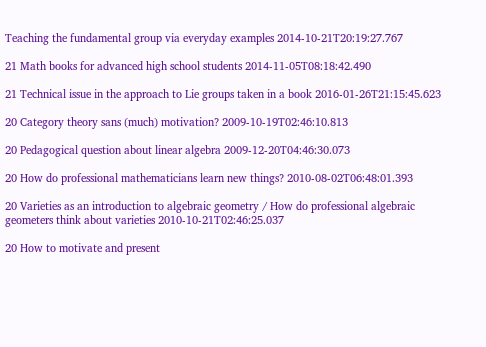Teaching the fundamental group via everyday examples 2014-10-21T20:19:27.767

21 Math books for advanced high school students 2014-11-05T08:18:42.490

21 Technical issue in the approach to Lie groups taken in a book 2016-01-26T21:15:45.623

20 Category theory sans (much) motivation? 2009-10-19T02:46:10.813

20 Pedagogical question about linear algebra 2009-12-20T04:46:30.073

20 How do professional mathematicians learn new things? 2010-08-02T06:48:01.393

20 Varieties as an introduction to algebraic geometry / How do professional algebraic geometers think about varieties 2010-10-21T02:46:25.037

20 How to motivate and present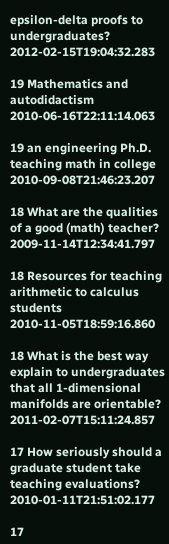epsilon-delta proofs to undergraduates? 2012-02-15T19:04:32.283

19 Mathematics and autodidactism 2010-06-16T22:11:14.063

19 an engineering Ph.D. teaching math in college 2010-09-08T21:46:23.207

18 What are the qualities of a good (math) teacher? 2009-11-14T12:34:41.797

18 Resources for teaching arithmetic to calculus students 2010-11-05T18:59:16.860

18 What is the best way explain to undergraduates that all 1-dimensional manifolds are orientable? 2011-02-07T15:11:24.857

17 How seriously should a graduate student take teaching evaluations? 2010-01-11T21:51:02.177

17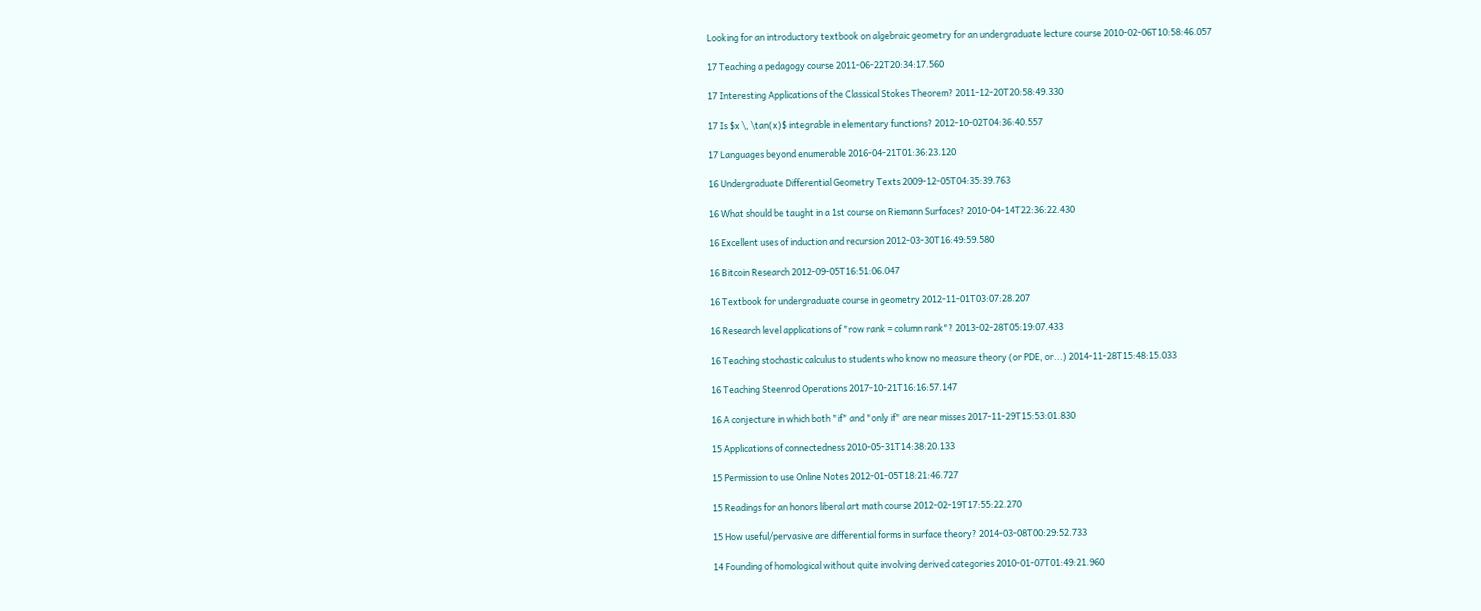Looking for an introductory textbook on algebraic geometry for an undergraduate lecture course 2010-02-06T10:58:46.057

17 Teaching a pedagogy course 2011-06-22T20:34:17.560

17 Interesting Applications of the Classical Stokes Theorem? 2011-12-20T20:58:49.330

17 Is $x \, \tan(x)$ integrable in elementary functions? 2012-10-02T04:36:40.557

17 Languages beyond enumerable 2016-04-21T01:36:23.120

16 Undergraduate Differential Geometry Texts 2009-12-05T04:35:39.763

16 What should be taught in a 1st course on Riemann Surfaces? 2010-04-14T22:36:22.430

16 Excellent uses of induction and recursion 2012-03-30T16:49:59.580

16 Bitcoin Research 2012-09-05T16:51:06.047

16 Textbook for undergraduate course in geometry 2012-11-01T03:07:28.207

16 Research level applications of "row rank = column rank"? 2013-02-28T05:19:07.433

16 Teaching stochastic calculus to students who know no measure theory (or PDE, or...) 2014-11-28T15:48:15.033

16 Teaching Steenrod Operations 2017-10-21T16:16:57.147

16 A conjecture in which both "if" and "only if" are near misses 2017-11-29T15:53:01.830

15 Applications of connectedness 2010-05-31T14:38:20.133

15 Permission to use Online Notes 2012-01-05T18:21:46.727

15 Readings for an honors liberal art math course 2012-02-19T17:55:22.270

15 How useful/pervasive are differential forms in surface theory? 2014-03-08T00:29:52.733

14 Founding of homological without quite involving derived categories 2010-01-07T01:49:21.960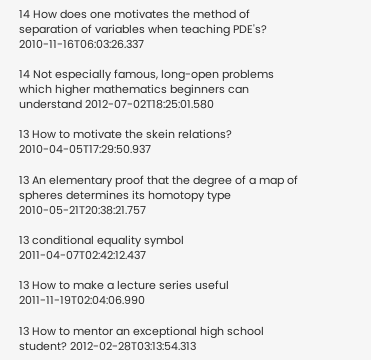14 How does one motivates the method of separation of variables when teaching PDE's? 2010-11-16T06:03:26.337

14 Not especially famous, long-open problems which higher mathematics beginners can understand 2012-07-02T18:25:01.580

13 How to motivate the skein relations? 2010-04-05T17:29:50.937

13 An elementary proof that the degree of a map of spheres determines its homotopy type 2010-05-21T20:38:21.757

13 conditional equality symbol 2011-04-07T02:42:12.437

13 How to make a lecture series useful 2011-11-19T02:04:06.990

13 How to mentor an exceptional high school student? 2012-02-28T03:13:54.313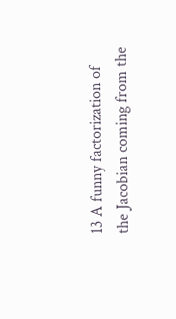13 A funny factorization of the Jacobian coming from the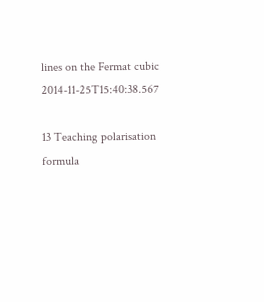lines on the Fermat cubic 2014-11-25T15:40:38.567

13 Teaching polarisation formula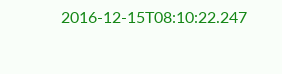2016-12-15T08:10:22.247